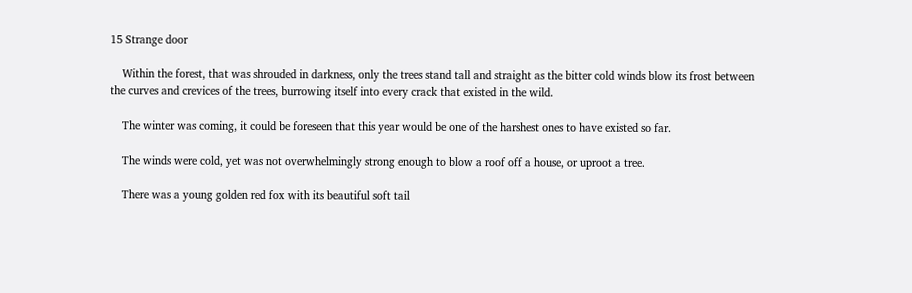15 Strange door

    Within the forest, that was shrouded in darkness, only the trees stand tall and straight as the bitter cold winds blow its frost between the curves and crevices of the trees, burrowing itself into every crack that existed in the wild.

    The winter was coming, it could be foreseen that this year would be one of the harshest ones to have existed so far.

    The winds were cold, yet was not overwhelmingly strong enough to blow a roof off a house, or uproot a tree.

    There was a young golden red fox with its beautiful soft tail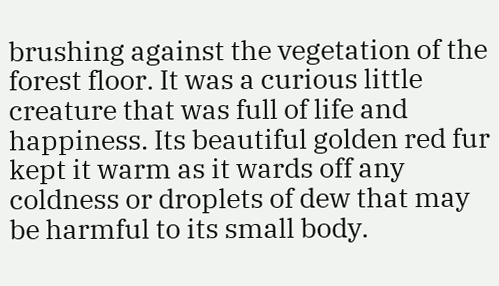brushing against the vegetation of the forest floor. It was a curious little creature that was full of life and happiness. Its beautiful golden red fur kept it warm as it wards off any coldness or droplets of dew that may be harmful to its small body.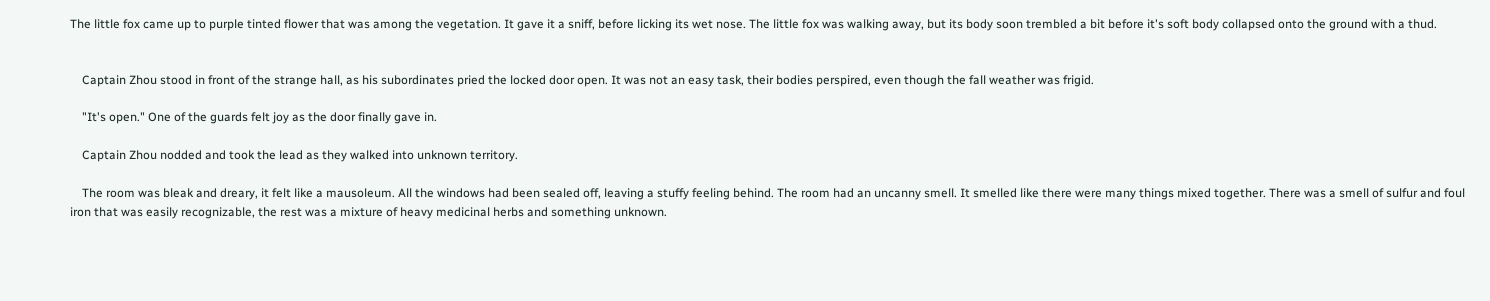The little fox came up to purple tinted flower that was among the vegetation. It gave it a sniff, before licking its wet nose. The little fox was walking away, but its body soon trembled a bit before it's soft body collapsed onto the ground with a thud.


    Captain Zhou stood in front of the strange hall, as his subordinates pried the locked door open. It was not an easy task, their bodies perspired, even though the fall weather was frigid.

    "It's open." One of the guards felt joy as the door finally gave in.

    Captain Zhou nodded and took the lead as they walked into unknown territory.

    The room was bleak and dreary, it felt like a mausoleum. All the windows had been sealed off, leaving a stuffy feeling behind. The room had an uncanny smell. It smelled like there were many things mixed together. There was a smell of sulfur and foul iron that was easily recognizable, the rest was a mixture of heavy medicinal herbs and something unknown.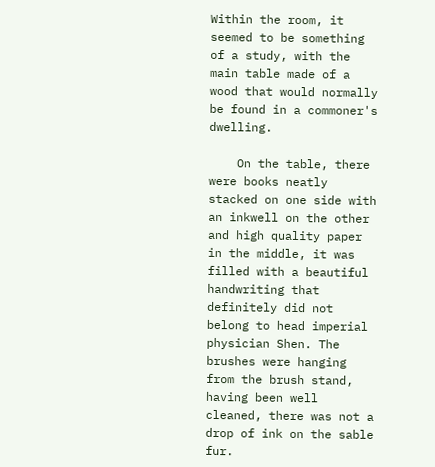Within the room, it seemed to be something of a study, with the main table made of a wood that would normally be found in a commoner's dwelling.

    On the table, there were books neatly stacked on one side with an inkwell on the other and high quality paper in the middle, it was filled with a beautiful handwriting that definitely did not belong to head imperial physician Shen. The brushes were hanging from the brush stand, having been well cleaned, there was not a drop of ink on the sable fur.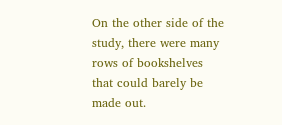On the other side of the study, there were many rows of bookshelves that could barely be made out.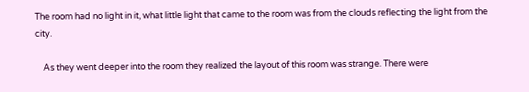The room had no light in it, what little light that came to the room was from the clouds reflecting the light from the city.

    As they went deeper into the room they realized the layout of this room was strange. There were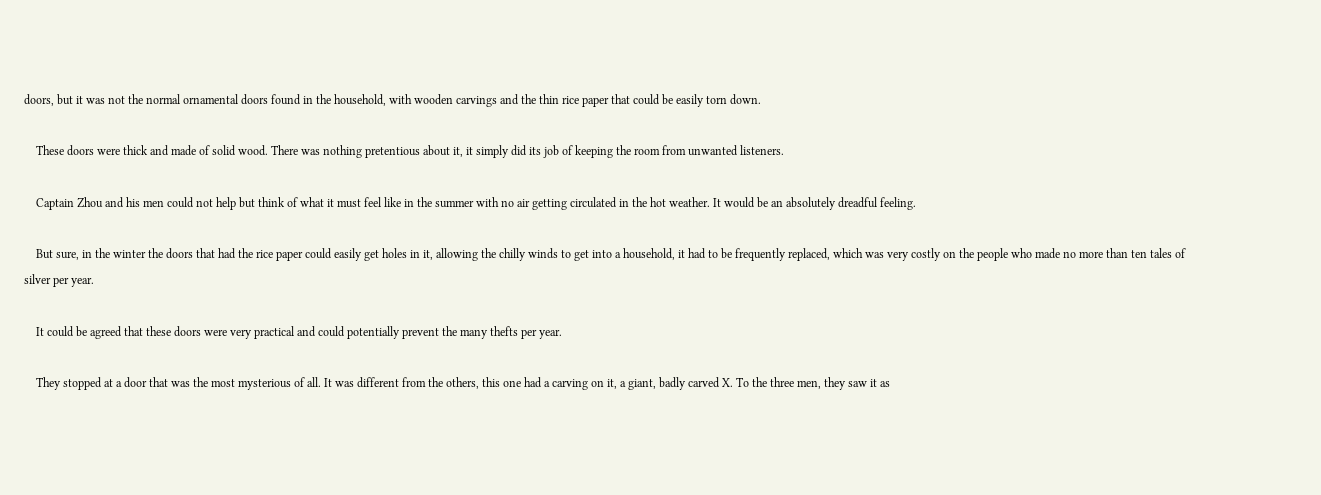doors, but it was not the normal ornamental doors found in the household, with wooden carvings and the thin rice paper that could be easily torn down.

    These doors were thick and made of solid wood. There was nothing pretentious about it, it simply did its job of keeping the room from unwanted listeners.

    Captain Zhou and his men could not help but think of what it must feel like in the summer with no air getting circulated in the hot weather. It would be an absolutely dreadful feeling.

    But sure, in the winter the doors that had the rice paper could easily get holes in it, allowing the chilly winds to get into a household, it had to be frequently replaced, which was very costly on the people who made no more than ten tales of silver per year.

    It could be agreed that these doors were very practical and could potentially prevent the many thefts per year.

    They stopped at a door that was the most mysterious of all. It was different from the others, this one had a carving on it, a giant, badly carved X. To the three men, they saw it as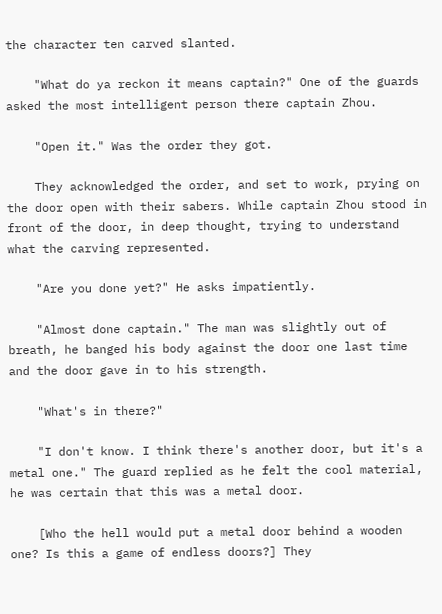the character ten carved slanted.

    "What do ya reckon it means captain?" One of the guards asked the most intelligent person there captain Zhou.

    "Open it." Was the order they got.

    They acknowledged the order, and set to work, prying on the door open with their sabers. While captain Zhou stood in front of the door, in deep thought, trying to understand what the carving represented.

    "Are you done yet?" He asks impatiently.

    "Almost done captain." The man was slightly out of breath, he banged his body against the door one last time and the door gave in to his strength.

    "What's in there?"

    "I don't know. I think there's another door, but it's a metal one." The guard replied as he felt the cool material, he was certain that this was a metal door.

    [Who the hell would put a metal door behind a wooden one? Is this a game of endless doors?] They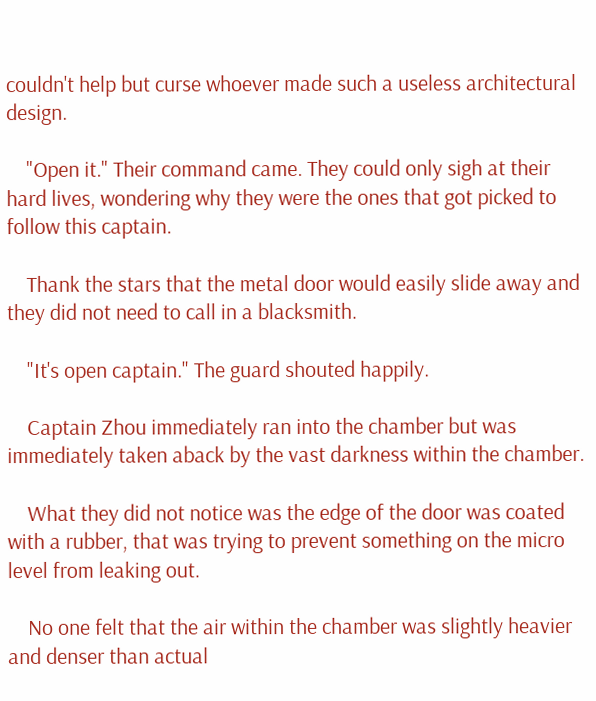couldn't help but curse whoever made such a useless architectural design.

    "Open it." Their command came. They could only sigh at their hard lives, wondering why they were the ones that got picked to follow this captain.

    Thank the stars that the metal door would easily slide away and they did not need to call in a blacksmith.

    "It's open captain." The guard shouted happily.

    Captain Zhou immediately ran into the chamber but was immediately taken aback by the vast darkness within the chamber.

    What they did not notice was the edge of the door was coated with a rubber, that was trying to prevent something on the micro level from leaking out.

    No one felt that the air within the chamber was slightly heavier and denser than actual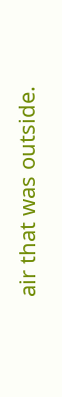air that was outside.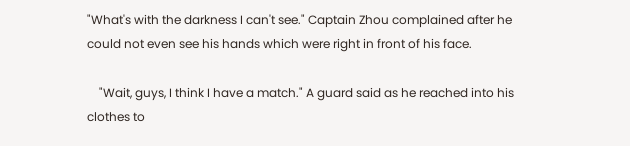"What's with the darkness I can't see." Captain Zhou complained after he could not even see his hands which were right in front of his face.

    "Wait, guys, I think I have a match." A guard said as he reached into his clothes to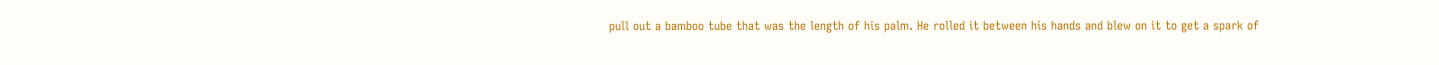pull out a bamboo tube that was the length of his palm. He rolled it between his hands and blew on it to get a spark of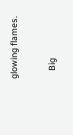glowing flames.

    Big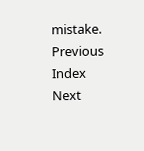mistake.
Previous Index Next